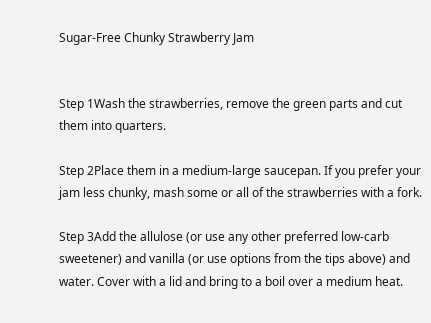Sugar-Free Chunky Strawberry Jam


Step 1Wash the strawberries, remove the green parts and cut them into quarters.

Step 2Place them in a medium-large saucepan. If you prefer your jam less chunky, mash some or all of the strawberries with a fork.

Step 3Add the allulose (or use any other preferred low-carb sweetener) and vanilla (or use options from the tips above) and water. Cover with a lid and bring to a boil over a medium heat.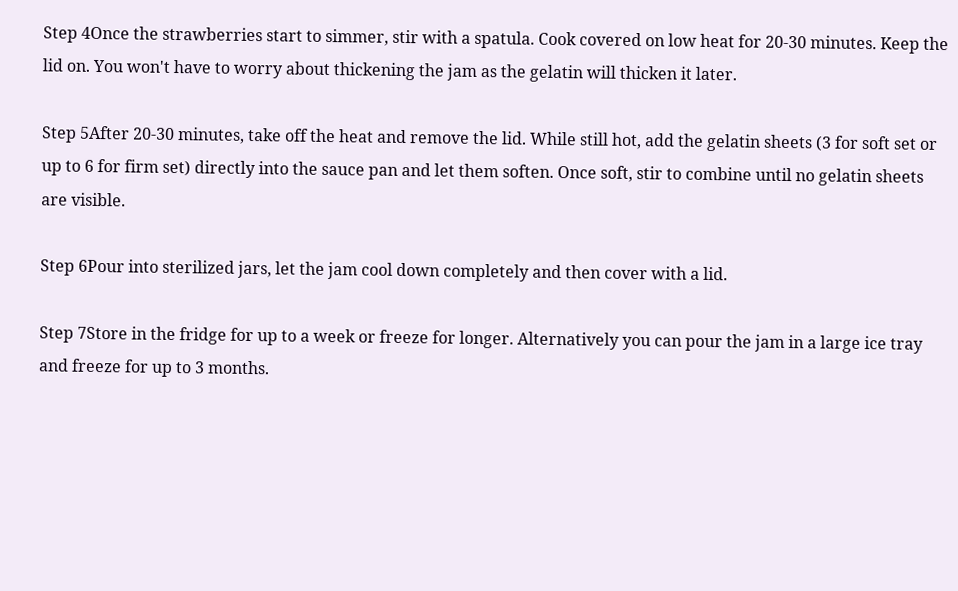Step 4Once the strawberries start to simmer, stir with a spatula. Cook covered on low heat for 20-30 minutes. Keep the lid on. You won't have to worry about thickening the jam as the gelatin will thicken it later.

Step 5After 20-30 minutes, take off the heat and remove the lid. While still hot, add the gelatin sheets (3 for soft set or up to 6 for firm set) directly into the sauce pan and let them soften. Once soft, stir to combine until no gelatin sheets are visible.

Step 6Pour into sterilized jars, let the jam cool down completely and then cover with a lid.

Step 7Store in the fridge for up to a week or freeze for longer. Alternatively you can pour the jam in a large ice tray and freeze for up to 3 months.